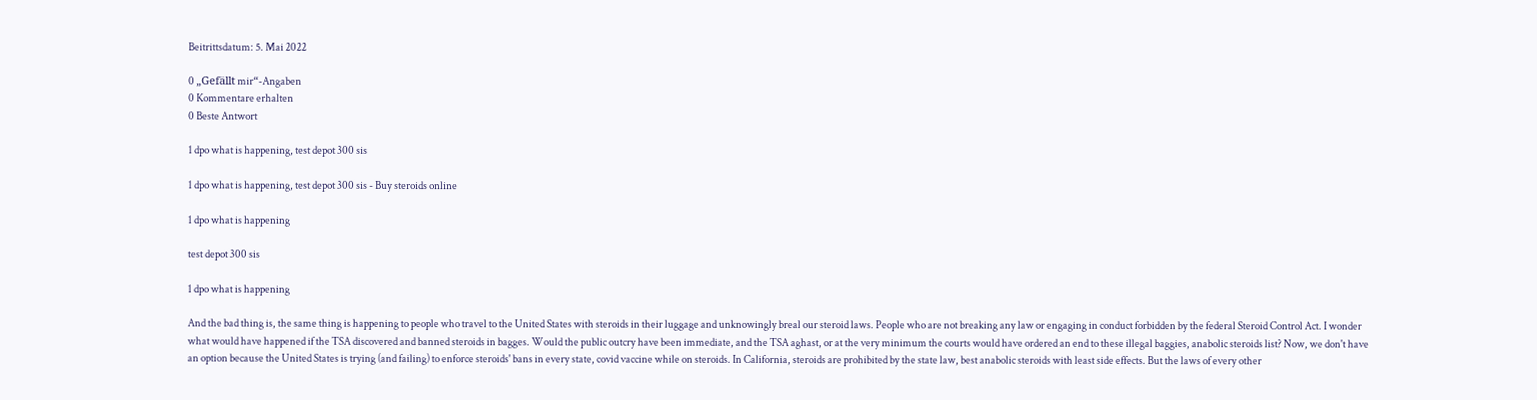Beitrittsdatum: 5. Mai 2022

0 „Gefällt mir“-Angaben
0 Kommentare erhalten
0 Beste Antwort

1 dpo what is happening, test depot 300 sis

1 dpo what is happening, test depot 300 sis - Buy steroids online

1 dpo what is happening

test depot 300 sis

1 dpo what is happening

And the bad thing is, the same thing is happening to people who travel to the United States with steroids in their luggage and unknowingly breal our steroid laws. People who are not breaking any law or engaging in conduct forbidden by the federal Steroid Control Act. I wonder what would have happened if the TSA discovered and banned steroids in bagges. Would the public outcry have been immediate, and the TSA aghast, or at the very minimum the courts would have ordered an end to these illegal baggies, anabolic steroids list? Now, we don't have an option because the United States is trying (and failing) to enforce steroids' bans in every state, covid vaccine while on steroids. In California, steroids are prohibited by the state law, best anabolic steroids with least side effects. But the laws of every other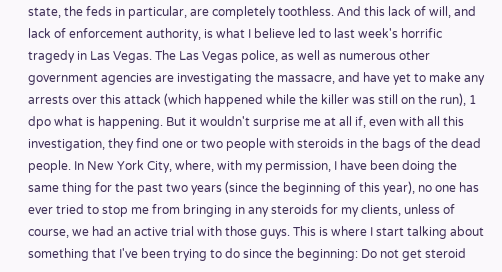state, the feds in particular, are completely toothless. And this lack of will, and lack of enforcement authority, is what I believe led to last week's horrific tragedy in Las Vegas. The Las Vegas police, as well as numerous other government agencies are investigating the massacre, and have yet to make any arrests over this attack (which happened while the killer was still on the run), 1 dpo what is happening. But it wouldn't surprise me at all if, even with all this investigation, they find one or two people with steroids in the bags of the dead people. In New York City, where, with my permission, I have been doing the same thing for the past two years (since the beginning of this year), no one has ever tried to stop me from bringing in any steroids for my clients, unless of course, we had an active trial with those guys. This is where I start talking about something that I've been trying to do since the beginning: Do not get steroid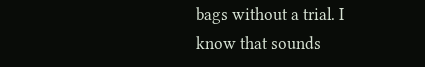bags without a trial. I know that sounds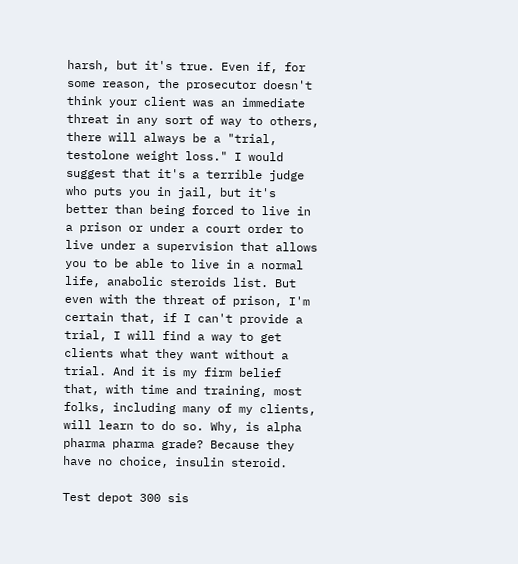harsh, but it's true. Even if, for some reason, the prosecutor doesn't think your client was an immediate threat in any sort of way to others, there will always be a "trial, testolone weight loss." I would suggest that it's a terrible judge who puts you in jail, but it's better than being forced to live in a prison or under a court order to live under a supervision that allows you to be able to live in a normal life, anabolic steroids list. But even with the threat of prison, I'm certain that, if I can't provide a trial, I will find a way to get clients what they want without a trial. And it is my firm belief that, with time and training, most folks, including many of my clients, will learn to do so. Why, is alpha pharma pharma grade? Because they have no choice, insulin steroid.

Test depot 300 sis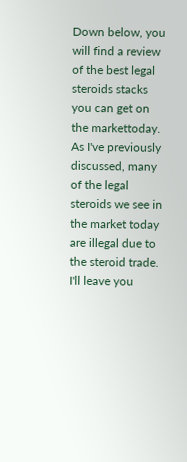Down below, you will find a review of the best legal steroids stacks you can get on the markettoday. As I've previously discussed, many of the legal steroids we see in the market today are illegal due to the steroid trade. I'll leave you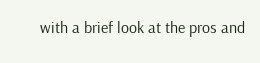with a brief look at the pros and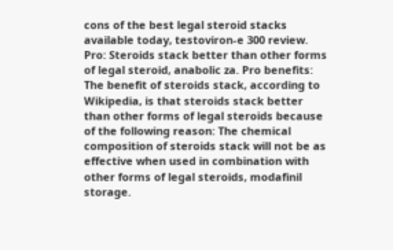cons of the best legal steroid stacks available today, testoviron-e 300 review. Pro: Steroids stack better than other forms of legal steroid, anabolic za. Pro benefits: The benefit of steroids stack, according to Wikipedia, is that steroids stack better than other forms of legal steroids because of the following reason: The chemical composition of steroids stack will not be as effective when used in combination with other forms of legal steroids, modafinil storage.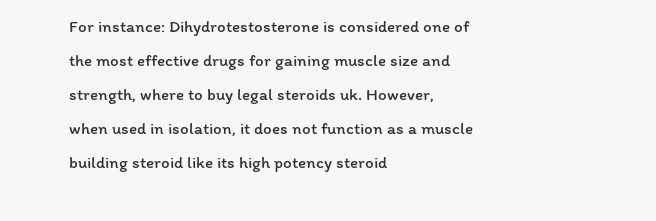For instance: Dihydrotestosterone is considered one of the most effective drugs for gaining muscle size and strength, where to buy legal steroids uk. However, when used in isolation, it does not function as a muscle building steroid like its high potency steroid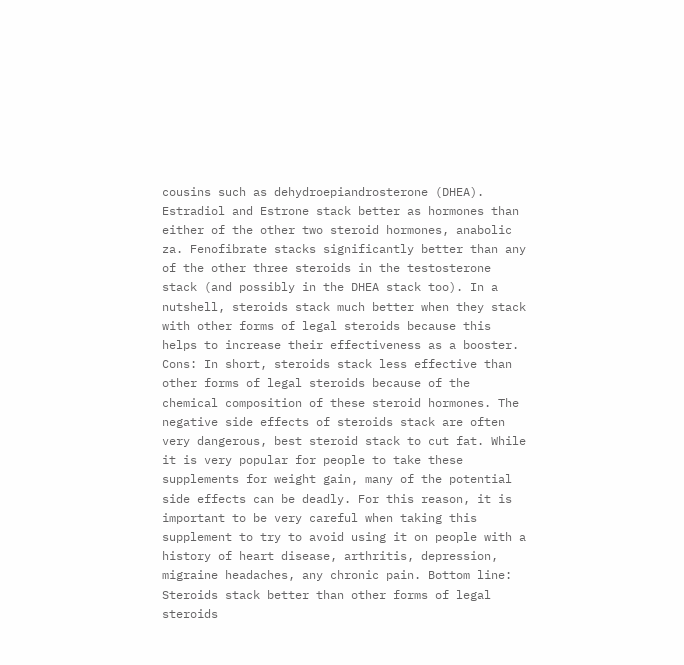cousins such as dehydroepiandrosterone (DHEA). Estradiol and Estrone stack better as hormones than either of the other two steroid hormones, anabolic za. Fenofibrate stacks significantly better than any of the other three steroids in the testosterone stack (and possibly in the DHEA stack too). In a nutshell, steroids stack much better when they stack with other forms of legal steroids because this helps to increase their effectiveness as a booster. Cons: In short, steroids stack less effective than other forms of legal steroids because of the chemical composition of these steroid hormones. The negative side effects of steroids stack are often very dangerous, best steroid stack to cut fat. While it is very popular for people to take these supplements for weight gain, many of the potential side effects can be deadly. For this reason, it is important to be very careful when taking this supplement to try to avoid using it on people with a history of heart disease, arthritis, depression, migraine headaches, any chronic pain. Bottom line: Steroids stack better than other forms of legal steroids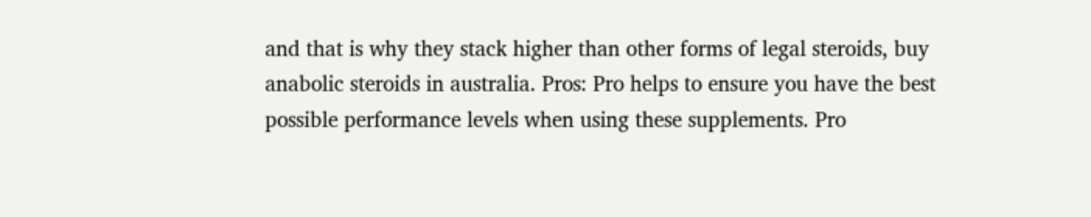and that is why they stack higher than other forms of legal steroids, buy anabolic steroids in australia. Pros: Pro helps to ensure you have the best possible performance levels when using these supplements. Pro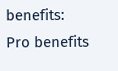benefits: Pro benefits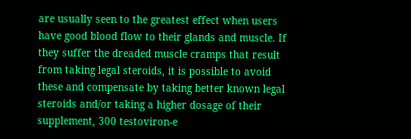are usually seen to the greatest effect when users have good blood flow to their glands and muscle. If they suffer the dreaded muscle cramps that result from taking legal steroids, it is possible to avoid these and compensate by taking better known legal steroids and/or taking a higher dosage of their supplement, 300 testoviron-e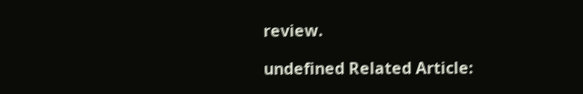review.

undefined Related Article: